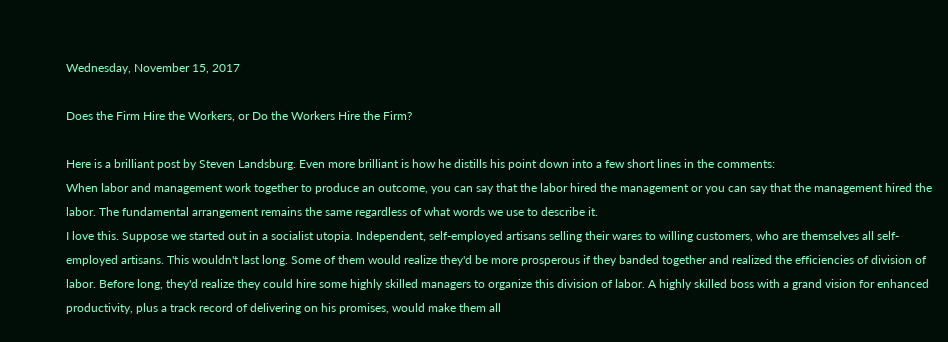Wednesday, November 15, 2017

Does the Firm Hire the Workers, or Do the Workers Hire the Firm?

Here is a brilliant post by Steven Landsburg. Even more brilliant is how he distills his point down into a few short lines in the comments:
When labor and management work together to produce an outcome, you can say that the labor hired the management or you can say that the management hired the labor. The fundamental arrangement remains the same regardless of what words we use to describe it.
I love this. Suppose we started out in a socialist utopia. Independent, self-employed artisans selling their wares to willing customers, who are themselves all self-employed artisans. This wouldn't last long. Some of them would realize they'd be more prosperous if they banded together and realized the efficiencies of division of labor. Before long, they'd realize they could hire some highly skilled managers to organize this division of labor. A highly skilled boss with a grand vision for enhanced productivity, plus a track record of delivering on his promises, would make them all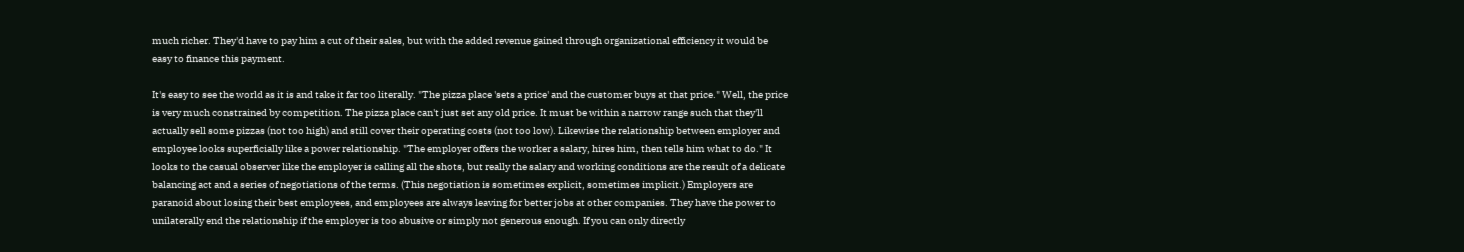much richer. They'd have to pay him a cut of their sales, but with the added revenue gained through organizational efficiency it would be easy to finance this payment.

It's easy to see the world as it is and take it far too literally. "The pizza place 'sets a price' and the customer buys at that price." Well, the price is very much constrained by competition. The pizza place can't just set any old price. It must be within a narrow range such that they'll actually sell some pizzas (not too high) and still cover their operating costs (not too low). Likewise the relationship between employer and employee looks superficially like a power relationship. "The employer offers the worker a salary, hires him, then tells him what to do." It looks to the casual observer like the employer is calling all the shots, but really the salary and working conditions are the result of a delicate balancing act and a series of negotiations of the terms. (This negotiation is sometimes explicit, sometimes implicit.) Employers are paranoid about losing their best employees, and employees are always leaving for better jobs at other companies. They have the power to unilaterally end the relationship if the employer is too abusive or simply not generous enough. If you can only directly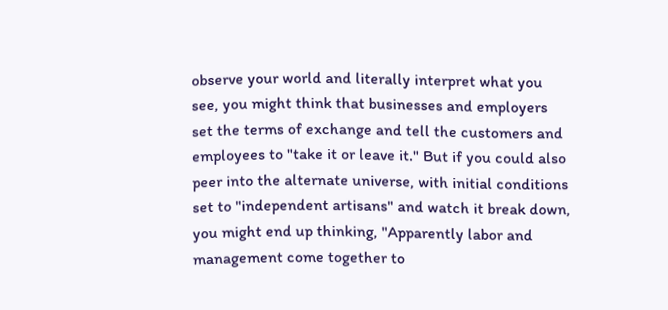observe your world and literally interpret what you see, you might think that businesses and employers set the terms of exchange and tell the customers and employees to "take it or leave it." But if you could also peer into the alternate universe, with initial conditions set to "independent artisans" and watch it break down, you might end up thinking, "Apparently labor and management come together to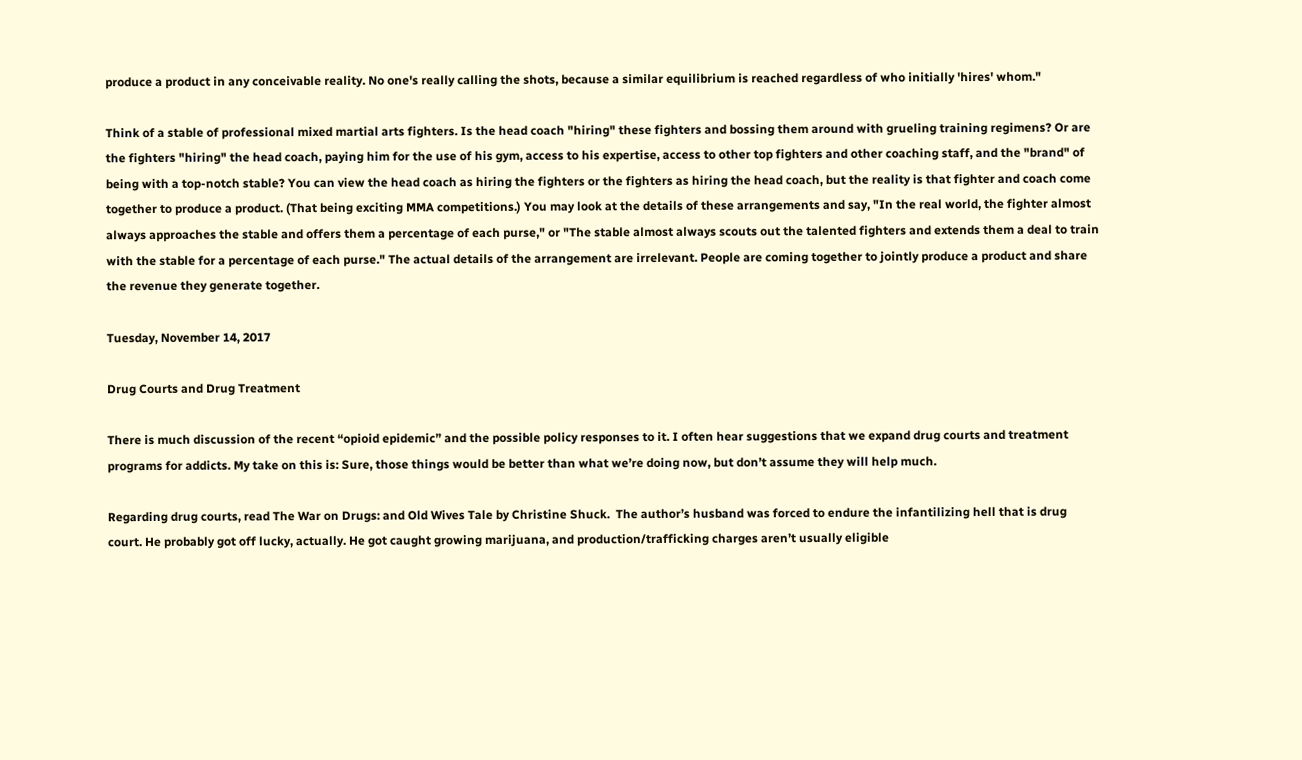produce a product in any conceivable reality. No one's really calling the shots, because a similar equilibrium is reached regardless of who initially 'hires' whom."

Think of a stable of professional mixed martial arts fighters. Is the head coach "hiring" these fighters and bossing them around with grueling training regimens? Or are the fighters "hiring" the head coach, paying him for the use of his gym, access to his expertise, access to other top fighters and other coaching staff, and the "brand" of being with a top-notch stable? You can view the head coach as hiring the fighters or the fighters as hiring the head coach, but the reality is that fighter and coach come together to produce a product. (That being exciting MMA competitions.) You may look at the details of these arrangements and say, "In the real world, the fighter almost always approaches the stable and offers them a percentage of each purse," or "The stable almost always scouts out the talented fighters and extends them a deal to train with the stable for a percentage of each purse." The actual details of the arrangement are irrelevant. People are coming together to jointly produce a product and share the revenue they generate together.

Tuesday, November 14, 2017

Drug Courts and Drug Treatment

There is much discussion of the recent “opioid epidemic” and the possible policy responses to it. I often hear suggestions that we expand drug courts and treatment programs for addicts. My take on this is: Sure, those things would be better than what we’re doing now, but don’t assume they will help much.

Regarding drug courts, read The War on Drugs: and Old Wives Tale by Christine Shuck.  The author’s husband was forced to endure the infantilizing hell that is drug court. He probably got off lucky, actually. He got caught growing marijuana, and production/trafficking charges aren’t usually eligible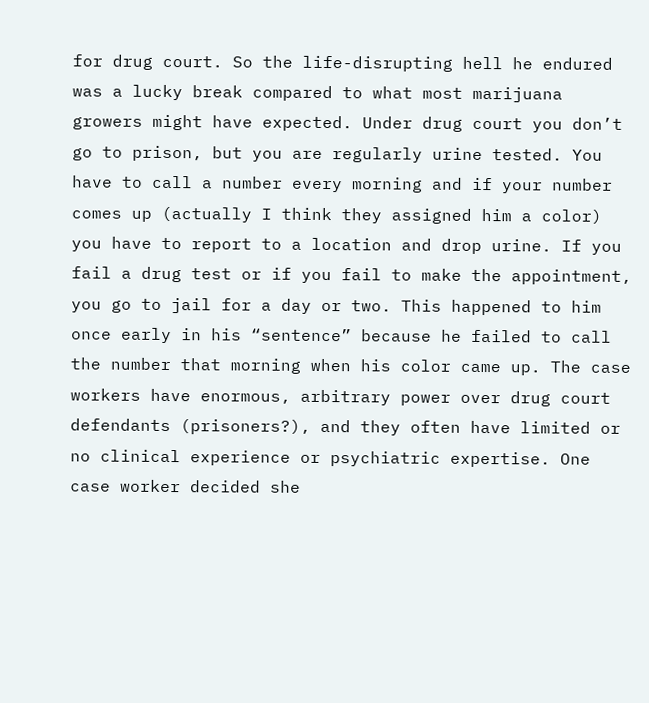for drug court. So the life-disrupting hell he endured was a lucky break compared to what most marijuana growers might have expected. Under drug court you don’t go to prison, but you are regularly urine tested. You have to call a number every morning and if your number comes up (actually I think they assigned him a color) you have to report to a location and drop urine. If you fail a drug test or if you fail to make the appointment, you go to jail for a day or two. This happened to him once early in his “sentence” because he failed to call the number that morning when his color came up. The case workers have enormous, arbitrary power over drug court defendants (prisoners?), and they often have limited or no clinical experience or psychiatric expertise. One case worker decided she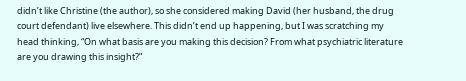didn’t like Christine (the author), so she considered making David (her husband, the drug court defendant) live elsewhere. This didn’t end up happening, but I was scratching my head thinking, “On what basis are you making this decision? From what psychiatric literature are you drawing this insight?”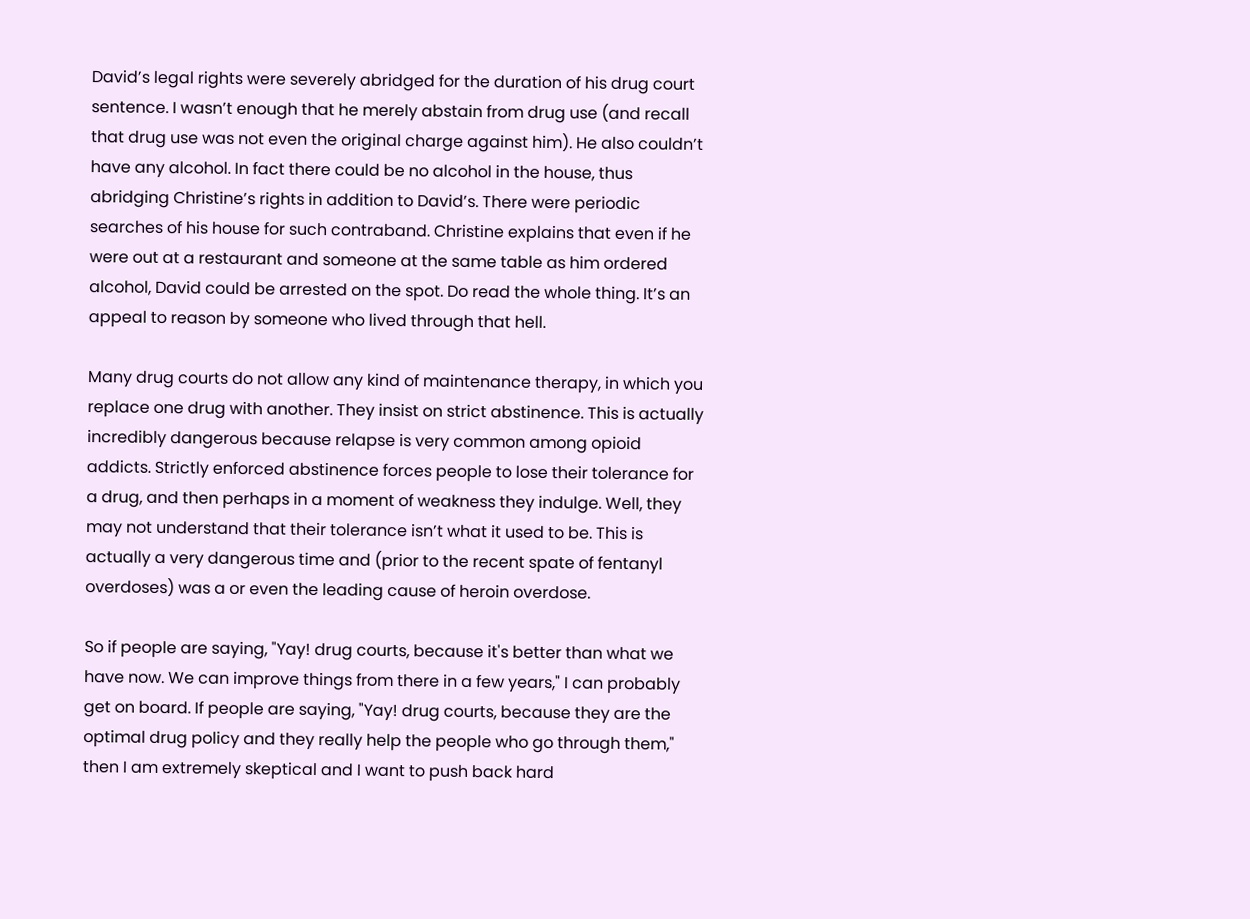David’s legal rights were severely abridged for the duration of his drug court sentence. I wasn’t enough that he merely abstain from drug use (and recall that drug use was not even the original charge against him). He also couldn’t have any alcohol. In fact there could be no alcohol in the house, thus abridging Christine’s rights in addition to David’s. There were periodic searches of his house for such contraband. Christine explains that even if he were out at a restaurant and someone at the same table as him ordered alcohol, David could be arrested on the spot. Do read the whole thing. It’s an appeal to reason by someone who lived through that hell.

Many drug courts do not allow any kind of maintenance therapy, in which you replace one drug with another. They insist on strict abstinence. This is actually incredibly dangerous because relapse is very common among opioid addicts. Strictly enforced abstinence forces people to lose their tolerance for a drug, and then perhaps in a moment of weakness they indulge. Well, they may not understand that their tolerance isn’t what it used to be. This is actually a very dangerous time and (prior to the recent spate of fentanyl overdoses) was a or even the leading cause of heroin overdose.

So if people are saying, "Yay! drug courts, because it's better than what we have now. We can improve things from there in a few years," I can probably get on board. If people are saying, "Yay! drug courts, because they are the optimal drug policy and they really help the people who go through them," then I am extremely skeptical and I want to push back hard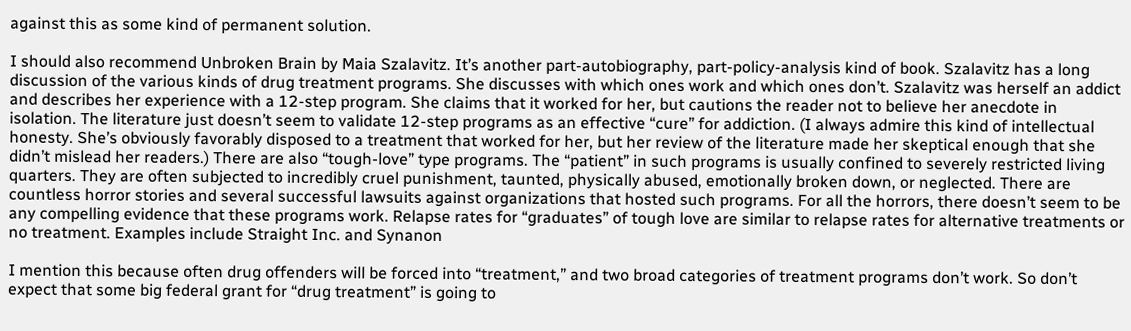against this as some kind of permanent solution.

I should also recommend Unbroken Brain by Maia Szalavitz. It’s another part-autobiography, part-policy-analysis kind of book. Szalavitz has a long discussion of the various kinds of drug treatment programs. She discusses with which ones work and which ones don’t. Szalavitz was herself an addict and describes her experience with a 12-step program. She claims that it worked for her, but cautions the reader not to believe her anecdote in isolation. The literature just doesn’t seem to validate 12-step programs as an effective “cure” for addiction. (I always admire this kind of intellectual honesty. She’s obviously favorably disposed to a treatment that worked for her, but her review of the literature made her skeptical enough that she didn’t mislead her readers.) There are also “tough-love” type programs. The “patient” in such programs is usually confined to severely restricted living quarters. They are often subjected to incredibly cruel punishment, taunted, physically abused, emotionally broken down, or neglected. There are countless horror stories and several successful lawsuits against organizations that hosted such programs. For all the horrors, there doesn’t seem to be any compelling evidence that these programs work. Relapse rates for “graduates” of tough love are similar to relapse rates for alternative treatments or no treatment. Examples include Straight Inc. and Synanon

I mention this because often drug offenders will be forced into “treatment,” and two broad categories of treatment programs don’t work. So don’t expect that some big federal grant for “drug treatment” is going to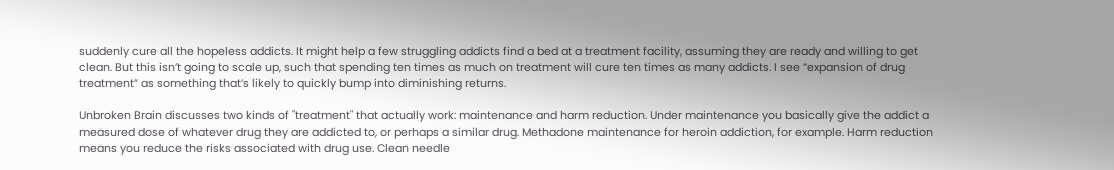suddenly cure all the hopeless addicts. It might help a few struggling addicts find a bed at a treatment facility, assuming they are ready and willing to get clean. But this isn’t going to scale up, such that spending ten times as much on treatment will cure ten times as many addicts. I see “expansion of drug treatment” as something that’s likely to quickly bump into diminishing returns.

Unbroken Brain discusses two kinds of "treatment" that actually work: maintenance and harm reduction. Under maintenance you basically give the addict a measured dose of whatever drug they are addicted to, or perhaps a similar drug. Methadone maintenance for heroin addiction, for example. Harm reduction means you reduce the risks associated with drug use. Clean needle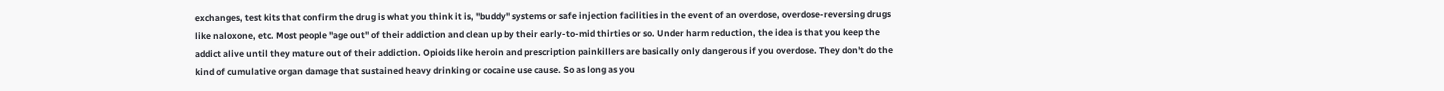exchanges, test kits that confirm the drug is what you think it is, "buddy" systems or safe injection facilities in the event of an overdose, overdose-reversing drugs like naloxone, etc. Most people "age out" of their addiction and clean up by their early-to-mid thirties or so. Under harm reduction, the idea is that you keep the addict alive until they mature out of their addiction. Opioids like heroin and prescription painkillers are basically only dangerous if you overdose. They don't do the kind of cumulative organ damage that sustained heavy drinking or cocaine use cause. So as long as you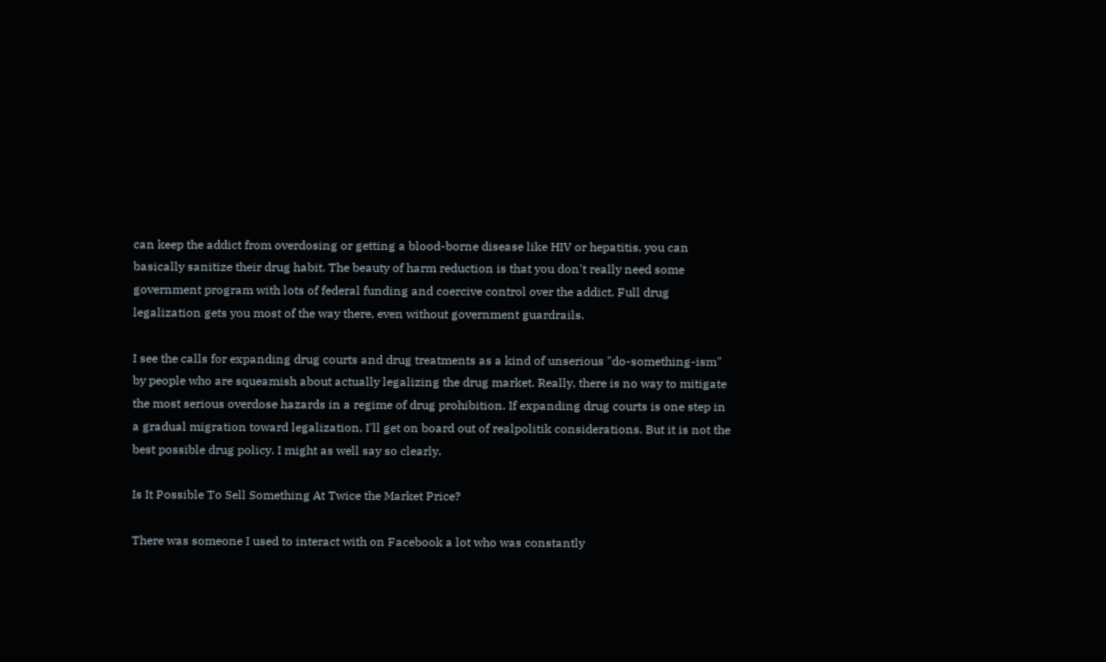can keep the addict from overdosing or getting a blood-borne disease like HIV or hepatitis, you can basically sanitize their drug habit. The beauty of harm reduction is that you don't really need some government program with lots of federal funding and coercive control over the addict. Full drug legalization gets you most of the way there, even without government guardrails.

I see the calls for expanding drug courts and drug treatments as a kind of unserious "do-something-ism" by people who are squeamish about actually legalizing the drug market. Really, there is no way to mitigate the most serious overdose hazards in a regime of drug prohibition. If expanding drug courts is one step in a gradual migration toward legalization, I'll get on board out of realpolitik considerations. But it is not the best possible drug policy. I might as well say so clearly.

Is It Possible To Sell Something At Twice the Market Price?

There was someone I used to interact with on Facebook a lot who was constantly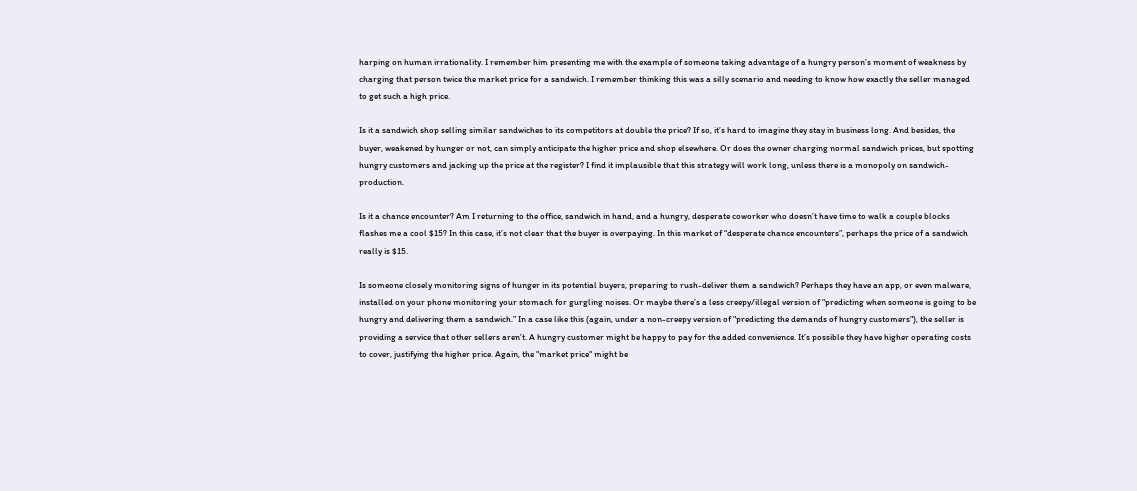harping on human irrationality. I remember him presenting me with the example of someone taking advantage of a hungry person’s moment of weakness by charging that person twice the market price for a sandwich. I remember thinking this was a silly scenario and needing to know how exactly the seller managed to get such a high price.

Is it a sandwich shop selling similar sandwiches to its competitors at double the price? If so, it’s hard to imagine they stay in business long. And besides, the buyer, weakened by hunger or not, can simply anticipate the higher price and shop elsewhere. Or does the owner charging normal sandwich prices, but spotting hungry customers and jacking up the price at the register? I find it implausible that this strategy will work long, unless there is a monopoly on sandwich-production.

Is it a chance encounter? Am I returning to the office, sandwich in hand, and a hungry, desperate coworker who doesn’t have time to walk a couple blocks flashes me a cool $15? In this case, it’s not clear that the buyer is overpaying. In this market of “desperate chance encounters”, perhaps the price of a sandwich really is $15.

Is someone closely monitoring signs of hunger in its potential buyers, preparing to rush-deliver them a sandwich? Perhaps they have an app, or even malware, installed on your phone monitoring your stomach for gurgling noises. Or maybe there’s a less creepy/illegal version of “predicting when someone is going to be hungry and delivering them a sandwich.” In a case like this (again, under a non-creepy version of "predicting the demands of hungry customers"), the seller is providing a service that other sellers aren’t. A hungry customer might be happy to pay for the added convenience. It’s possible they have higher operating costs to cover, justifying the higher price. Again, the "market price" might be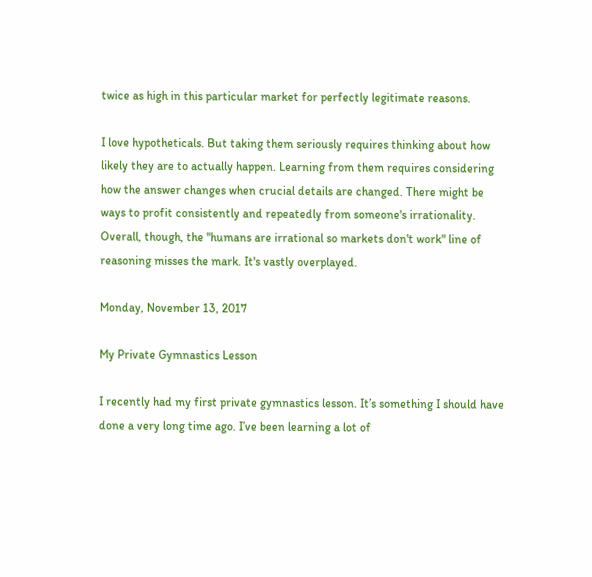twice as high in this particular market for perfectly legitimate reasons.

I love hypotheticals. But taking them seriously requires thinking about how likely they are to actually happen. Learning from them requires considering how the answer changes when crucial details are changed. There might be ways to profit consistently and repeatedly from someone's irrationality. Overall, though, the "humans are irrational so markets don't work" line of reasoning misses the mark. It's vastly overplayed.

Monday, November 13, 2017

My Private Gymnastics Lesson

I recently had my first private gymnastics lesson. It’s something I should have done a very long time ago. I’ve been learning a lot of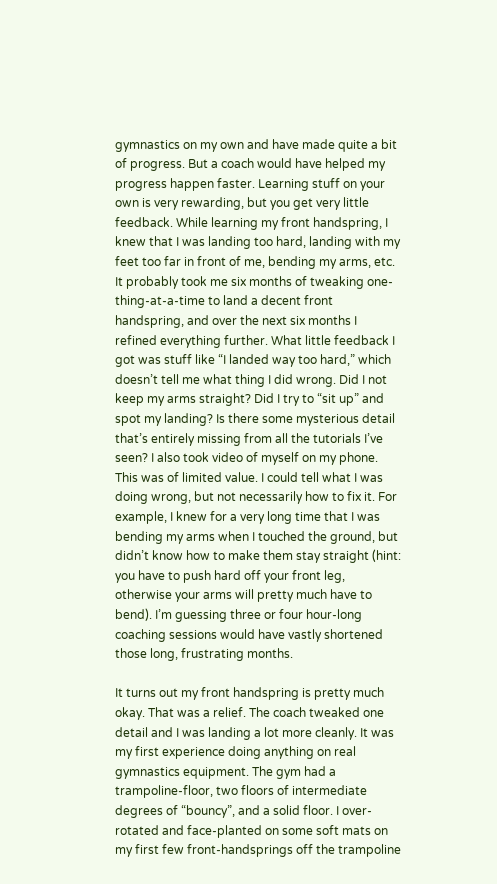gymnastics on my own and have made quite a bit of progress. But a coach would have helped my progress happen faster. Learning stuff on your own is very rewarding, but you get very little feedback. While learning my front handspring, I knew that I was landing too hard, landing with my feet too far in front of me, bending my arms, etc. It probably took me six months of tweaking one-thing-at-a-time to land a decent front handspring, and over the next six months I refined everything further. What little feedback I got was stuff like “I landed way too hard,” which doesn’t tell me what thing I did wrong. Did I not keep my arms straight? Did I try to “sit up” and spot my landing? Is there some mysterious detail that’s entirely missing from all the tutorials I’ve seen? I also took video of myself on my phone. This was of limited value. I could tell what I was doing wrong, but not necessarily how to fix it. For example, I knew for a very long time that I was bending my arms when I touched the ground, but didn’t know how to make them stay straight (hint: you have to push hard off your front leg, otherwise your arms will pretty much have to bend). I’m guessing three or four hour-long coaching sessions would have vastly shortened those long, frustrating months.

It turns out my front handspring is pretty much okay. That was a relief. The coach tweaked one detail and I was landing a lot more cleanly. It was my first experience doing anything on real gymnastics equipment. The gym had a trampoline-floor, two floors of intermediate degrees of “bouncy”, and a solid floor. I over-rotated and face-planted on some soft mats on my first few front-handsprings off the trampoline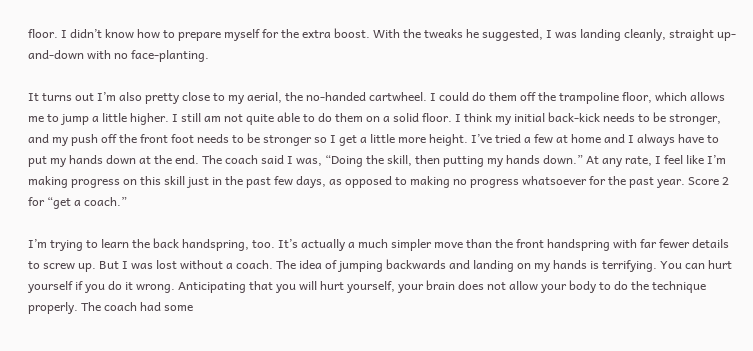floor. I didn’t know how to prepare myself for the extra boost. With the tweaks he suggested, I was landing cleanly, straight up-and-down with no face-planting.

It turns out I’m also pretty close to my aerial, the no-handed cartwheel. I could do them off the trampoline floor, which allows me to jump a little higher. I still am not quite able to do them on a solid floor. I think my initial back-kick needs to be stronger, and my push off the front foot needs to be stronger so I get a little more height. I’ve tried a few at home and I always have to put my hands down at the end. The coach said I was, “Doing the skill, then putting my hands down.” At any rate, I feel like I’m making progress on this skill just in the past few days, as opposed to making no progress whatsoever for the past year. Score 2 for “get a coach.”

I’m trying to learn the back handspring, too. It’s actually a much simpler move than the front handspring with far fewer details to screw up. But I was lost without a coach. The idea of jumping backwards and landing on my hands is terrifying. You can hurt yourself if you do it wrong. Anticipating that you will hurt yourself, your brain does not allow your body to do the technique properly. The coach had some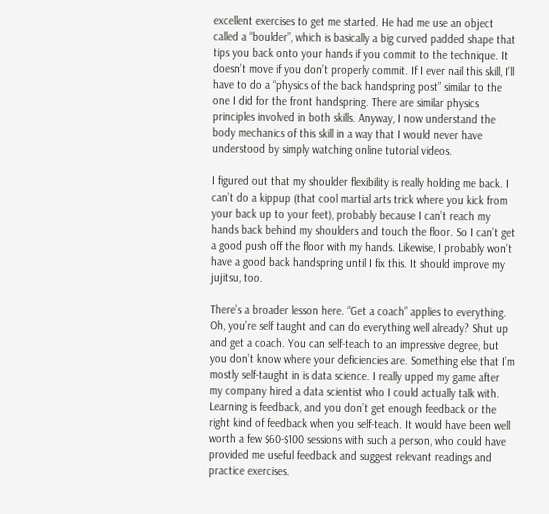excellent exercises to get me started. He had me use an object called a “boulder”, which is basically a big curved padded shape that tips you back onto your hands if you commit to the technique. It doesn’t move if you don’t properly commit. If I ever nail this skill, I’ll have to do a “physics of the back handspring post” similar to the one I did for the front handspring. There are similar physics principles involved in both skills. Anyway, I now understand the body mechanics of this skill in a way that I would never have understood by simply watching online tutorial videos.

I figured out that my shoulder flexibility is really holding me back. I can’t do a kippup (that cool martial arts trick where you kick from your back up to your feet), probably because I can’t reach my hands back behind my shoulders and touch the floor. So I can’t get a good push off the floor with my hands. Likewise, I probably won’t have a good back handspring until I fix this. It should improve my jujitsu, too.

There’s a broader lesson here. “Get a coach” applies to everything. Oh, you’re self taught and can do everything well already? Shut up and get a coach. You can self-teach to an impressive degree, but you don’t know where your deficiencies are. Something else that I’m mostly self-taught in is data science. I really upped my game after my company hired a data scientist who I could actually talk with. Learning is feedback, and you don’t get enough feedback or the right kind of feedback when you self-teach. It would have been well worth a few $60-$100 sessions with such a person, who could have provided me useful feedback and suggest relevant readings and practice exercises.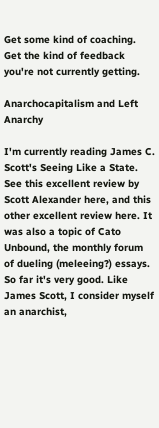Get some kind of coaching. Get the kind of feedback you're not currently getting.

Anarchocapitalism and Left Anarchy

I'm currently reading James C. Scott's Seeing Like a State. See this excellent review by Scott Alexander here, and this other excellent review here. It was also a topic of Cato Unbound, the monthly forum of dueling (meleeing?) essays. So far it's very good. Like James Scott, I consider myself an anarchist,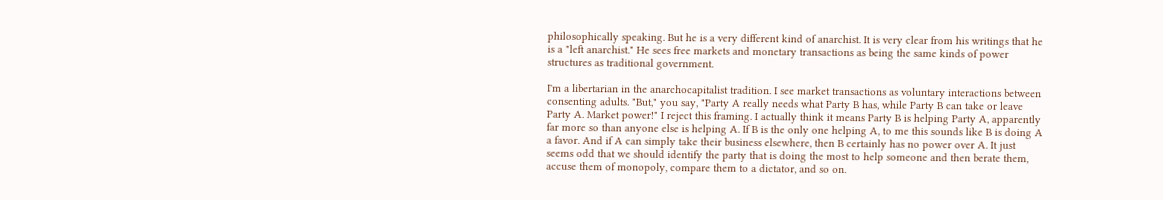philosophically speaking. But he is a very different kind of anarchist. It is very clear from his writings that he is a "left anarchist." He sees free markets and monetary transactions as being the same kinds of power structures as traditional government.

I'm a libertarian in the anarchocapitalist tradition. I see market transactions as voluntary interactions between consenting adults. "But," you say, "Party A really needs what Party B has, while Party B can take or leave Party A. Market power!" I reject this framing. I actually think it means Party B is helping Party A, apparently far more so than anyone else is helping A. If B is the only one helping A, to me this sounds like B is doing A a favor. And if A can simply take their business elsewhere, then B certainly has no power over A. It just seems odd that we should identify the party that is doing the most to help someone and then berate them, accuse them of monopoly, compare them to a dictator, and so on.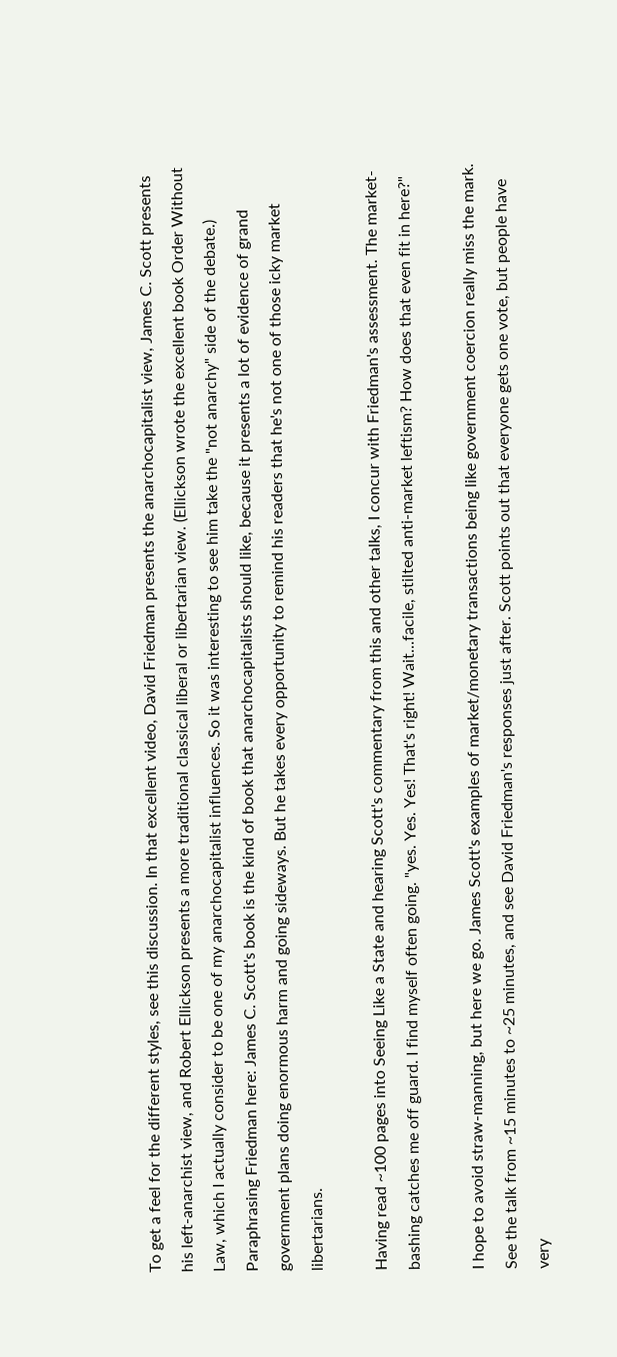To get a feel for the different styles, see this discussion. In that excellent video, David Friedman presents the anarchocapitalist view, James C. Scott presents his left-anarchist view, and Robert Ellickson presents a more traditional classical liberal or libertarian view. (Ellickson wrote the excellent book Order Without Law, which I actually consider to be one of my anarchocapitalist influences. So it was interesting to see him take the "not anarchy" side of the debate.) Paraphrasing Friedman here: James C. Scott's book is the kind of book that anarchocapitalists should like, because it presents a lot of evidence of grand government plans doing enormous harm and going sideways. But he takes every opportunity to remind his readers that he's not one of those icky market libertarians.

Having read ~100 pages into Seeing Like a State and hearing Scott's commentary from this and other talks, I concur with Friedman's assessment. The market-bashing catches me off guard. I find myself often going. "yes. Yes. Yes! That's right! Wait...facile, stilted anti-market leftism? How does that even fit in here?"

I hope to avoid straw-manning, but here we go. James Scott's examples of market/monetary transactions being like government coercion really miss the mark. See the talk from ~15 minutes to ~25 minutes, and see David Friedman's responses just after. Scott points out that everyone gets one vote, but people have very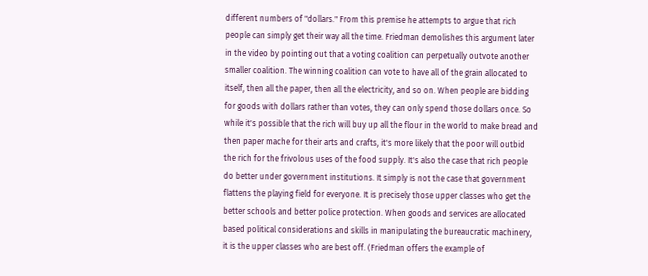different numbers of "dollars." From this premise he attempts to argue that rich people can simply get their way all the time. Friedman demolishes this argument later in the video by pointing out that a voting coalition can perpetually outvote another smaller coalition. The winning coalition can vote to have all of the grain allocated to itself, then all the paper, then all the electricity, and so on. When people are bidding for goods with dollars rather than votes, they can only spend those dollars once. So while it's possible that the rich will buy up all the flour in the world to make bread and then paper mache for their arts and crafts, it's more likely that the poor will outbid the rich for the frivolous uses of the food supply. It's also the case that rich people do better under government institutions. It simply is not the case that government flattens the playing field for everyone. It is precisely those upper classes who get the better schools and better police protection. When goods and services are allocated based political considerations and skills in manipulating the bureaucratic machinery, it is the upper classes who are best off. (Friedman offers the example of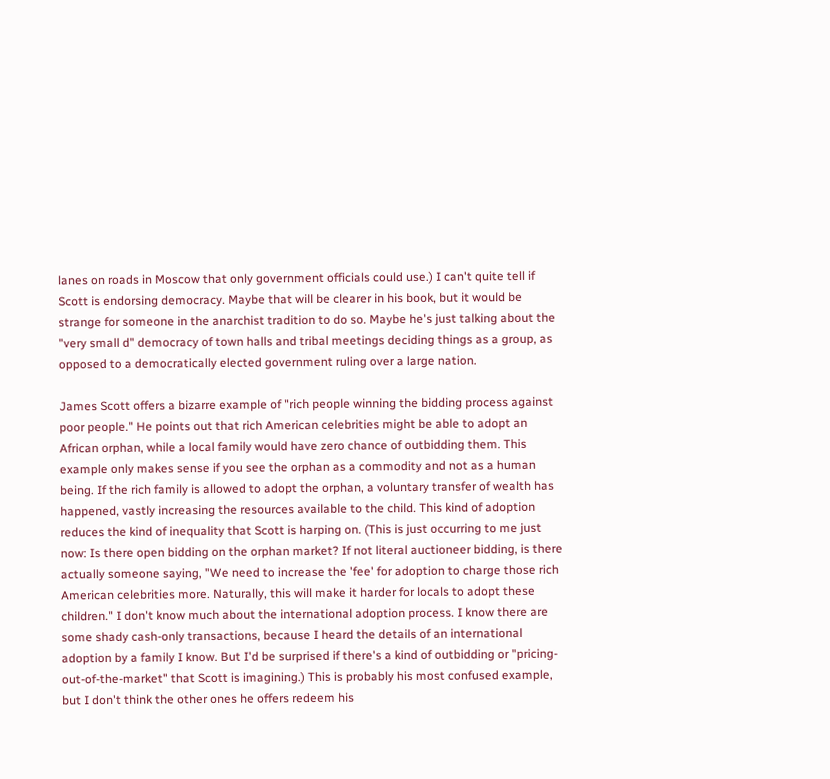lanes on roads in Moscow that only government officials could use.) I can't quite tell if Scott is endorsing democracy. Maybe that will be clearer in his book, but it would be strange for someone in the anarchist tradition to do so. Maybe he's just talking about the "very small d" democracy of town halls and tribal meetings deciding things as a group, as opposed to a democratically elected government ruling over a large nation.

James Scott offers a bizarre example of "rich people winning the bidding process against poor people." He points out that rich American celebrities might be able to adopt an African orphan, while a local family would have zero chance of outbidding them. This example only makes sense if you see the orphan as a commodity and not as a human being. If the rich family is allowed to adopt the orphan, a voluntary transfer of wealth has happened, vastly increasing the resources available to the child. This kind of adoption reduces the kind of inequality that Scott is harping on. (This is just occurring to me just now: Is there open bidding on the orphan market? If not literal auctioneer bidding, is there actually someone saying, "We need to increase the 'fee' for adoption to charge those rich American celebrities more. Naturally, this will make it harder for locals to adopt these children." I don't know much about the international adoption process. I know there are some shady cash-only transactions, because I heard the details of an international adoption by a family I know. But I'd be surprised if there's a kind of outbidding or "pricing-out-of-the-market" that Scott is imagining.) This is probably his most confused example, but I don't think the other ones he offers redeem his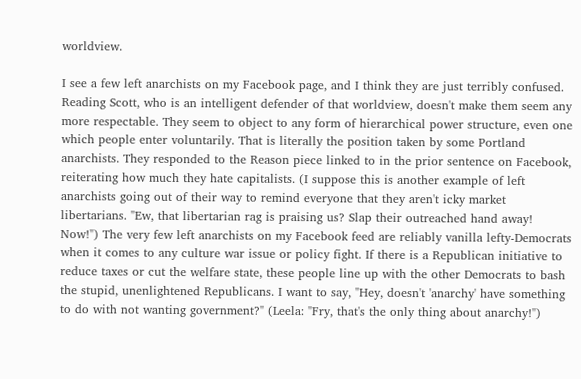worldview.

I see a few left anarchists on my Facebook page, and I think they are just terribly confused. Reading Scott, who is an intelligent defender of that worldview, doesn't make them seem any more respectable. They seem to object to any form of hierarchical power structure, even one which people enter voluntarily. That is literally the position taken by some Portland anarchists. They responded to the Reason piece linked to in the prior sentence on Facebook, reiterating how much they hate capitalists. (I suppose this is another example of left anarchists going out of their way to remind everyone that they aren't icky market libertarians. "Ew, that libertarian rag is praising us? Slap their outreached hand away! Now!") The very few left anarchists on my Facebook feed are reliably vanilla lefty-Democrats when it comes to any culture war issue or policy fight. If there is a Republican initiative to reduce taxes or cut the welfare state, these people line up with the other Democrats to bash the stupid, unenlightened Republicans. I want to say, "Hey, doesn't 'anarchy' have something to do with not wanting government?" (Leela: "Fry, that's the only thing about anarchy!")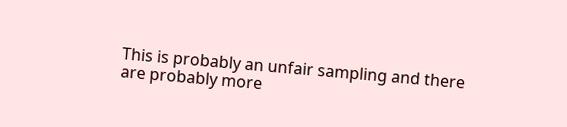This is probably an unfair sampling and there are probably more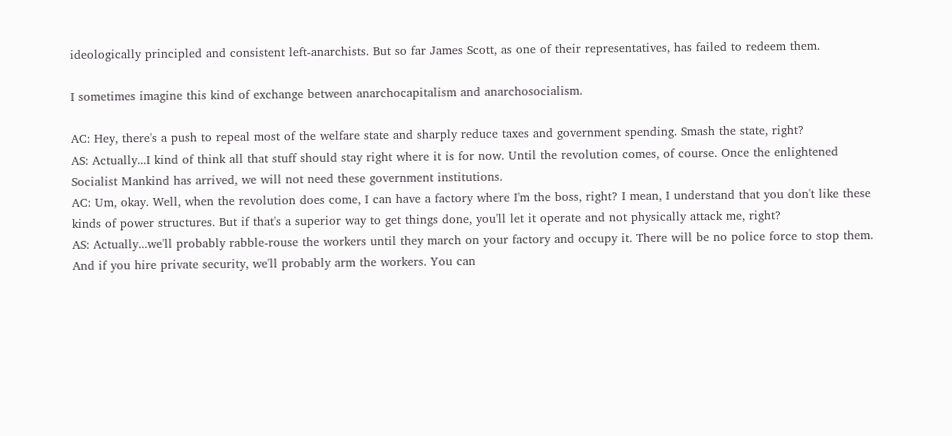ideologically principled and consistent left-anarchists. But so far James Scott, as one of their representatives, has failed to redeem them.

I sometimes imagine this kind of exchange between anarchocapitalism and anarchosocialism.

AC: Hey, there's a push to repeal most of the welfare state and sharply reduce taxes and government spending. Smash the state, right?
AS: Actually...I kind of think all that stuff should stay right where it is for now. Until the revolution comes, of course. Once the enlightened Socialist Mankind has arrived, we will not need these government institutions.
AC: Um, okay. Well, when the revolution does come, I can have a factory where I'm the boss, right? I mean, I understand that you don't like these kinds of power structures. But if that's a superior way to get things done, you'll let it operate and not physically attack me, right?
AS: Actually...we'll probably rabble-rouse the workers until they march on your factory and occupy it. There will be no police force to stop them. And if you hire private security, we'll probably arm the workers. You can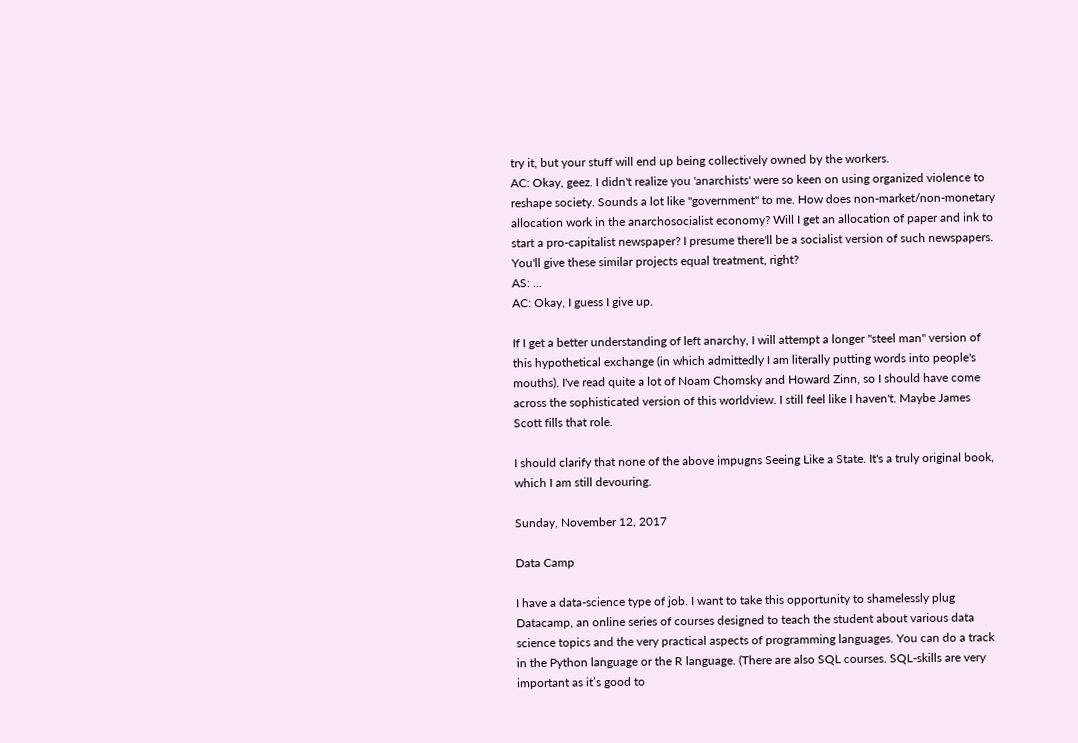try it, but your stuff will end up being collectively owned by the workers.
AC: Okay, geez. I didn't realize you 'anarchists' were so keen on using organized violence to reshape society. Sounds a lot like "government" to me. How does non-market/non-monetary allocation work in the anarchosocialist economy? Will I get an allocation of paper and ink to start a pro-capitalist newspaper? I presume there'll be a socialist version of such newspapers. You'll give these similar projects equal treatment, right?
AS: ...
AC: Okay, I guess I give up.

If I get a better understanding of left anarchy, I will attempt a longer "steel man" version of this hypothetical exchange (in which admittedly I am literally putting words into people's mouths). I've read quite a lot of Noam Chomsky and Howard Zinn, so I should have come across the sophisticated version of this worldview. I still feel like I haven't. Maybe James Scott fills that role.

I should clarify that none of the above impugns Seeing Like a State. It's a truly original book, which I am still devouring.

Sunday, November 12, 2017

Data Camp

I have a data-science type of job. I want to take this opportunity to shamelessly plug Datacamp, an online series of courses designed to teach the student about various data science topics and the very practical aspects of programming languages. You can do a track in the Python language or the R language. (There are also SQL courses. SQL-skills are very important as it’s good to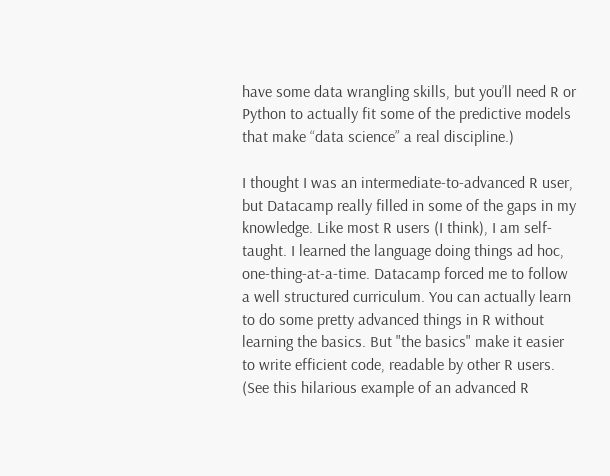have some data wrangling skills, but you’ll need R or Python to actually fit some of the predictive models that make “data science” a real discipline.)

I thought I was an intermediate-to-advanced R user, but Datacamp really filled in some of the gaps in my knowledge. Like most R users (I think), I am self-taught. I learned the language doing things ad hoc, one-thing-at-a-time. Datacamp forced me to follow a well structured curriculum. You can actually learn to do some pretty advanced things in R without learning the basics. But "the basics" make it easier to write efficient code, readable by other R users. (See this hilarious example of an advanced R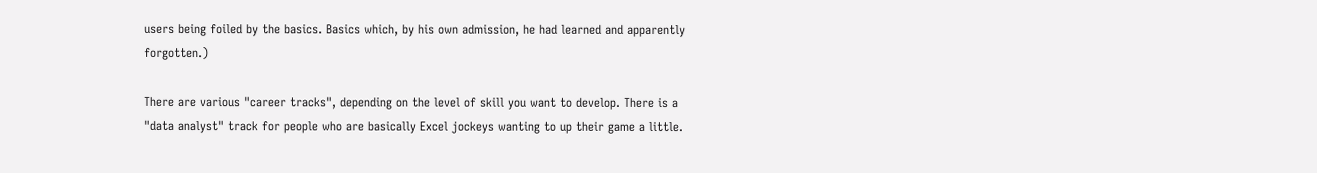users being foiled by the basics. Basics which, by his own admission, he had learned and apparently forgotten.)

There are various "career tracks", depending on the level of skill you want to develop. There is a "data analyst" track for people who are basically Excel jockeys wanting to up their game a little.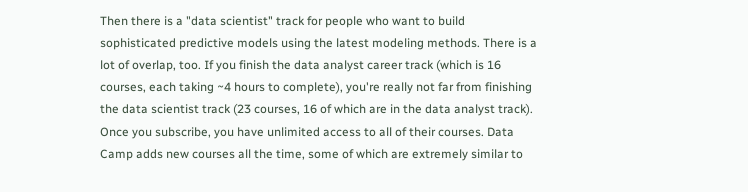Then there is a "data scientist" track for people who want to build sophisticated predictive models using the latest modeling methods. There is a lot of overlap, too. If you finish the data analyst career track (which is 16 courses, each taking ~4 hours to complete), you're really not far from finishing the data scientist track (23 courses, 16 of which are in the data analyst track). Once you subscribe, you have unlimited access to all of their courses. Data Camp adds new courses all the time, some of which are extremely similar to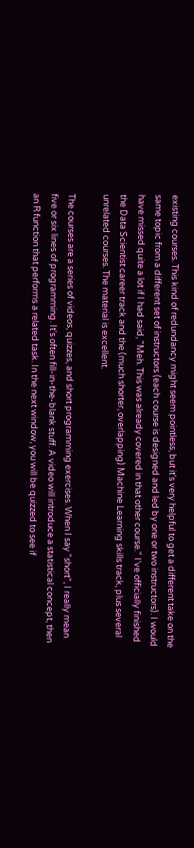existing courses. This kind of redundancy might seem pointless, but it's very helpful to get a different take on the same topic from a different set of instructors (each course is designed and led by one or two instructors). I would have missed quite a lot if I had said, "Meh. This was already covered in that other course." I've officially finished the Data Scientist career track and the (much shorter, overlapping) Machine Learning skills track, plus several unrelated courses. The material is excellent.

The courses are a series of videos, quizzes, and short programming exercises. When I say "short", I really mean five or six lines of programming. It's often fill-in-the-blank stuff. A video will introduce a statistical concept, then an R function that performs a related task. In the next window, you will be quizzed to see if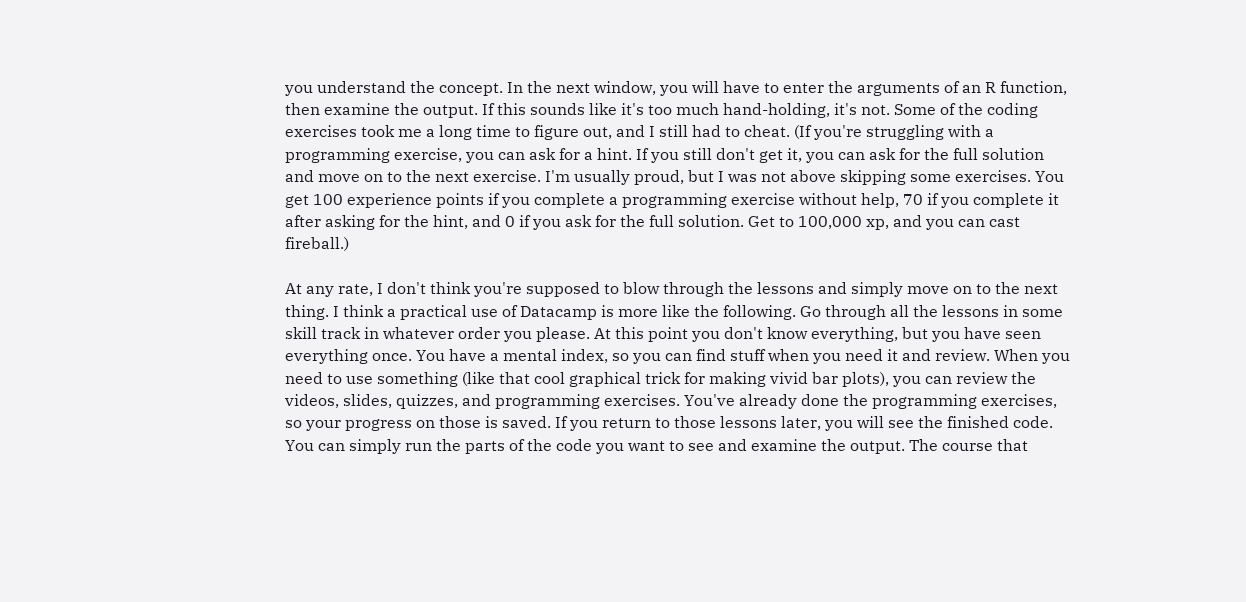you understand the concept. In the next window, you will have to enter the arguments of an R function, then examine the output. If this sounds like it's too much hand-holding, it's not. Some of the coding exercises took me a long time to figure out, and I still had to cheat. (If you're struggling with a programming exercise, you can ask for a hint. If you still don't get it, you can ask for the full solution and move on to the next exercise. I'm usually proud, but I was not above skipping some exercises. You get 100 experience points if you complete a programming exercise without help, 70 if you complete it after asking for the hint, and 0 if you ask for the full solution. Get to 100,000 xp, and you can cast fireball.)

At any rate, I don't think you're supposed to blow through the lessons and simply move on to the next thing. I think a practical use of Datacamp is more like the following. Go through all the lessons in some skill track in whatever order you please. At this point you don't know everything, but you have seen everything once. You have a mental index, so you can find stuff when you need it and review. When you need to use something (like that cool graphical trick for making vivid bar plots), you can review the videos, slides, quizzes, and programming exercises. You've already done the programming exercises, so your progress on those is saved. If you return to those lessons later, you will see the finished code. You can simply run the parts of the code you want to see and examine the output. The course that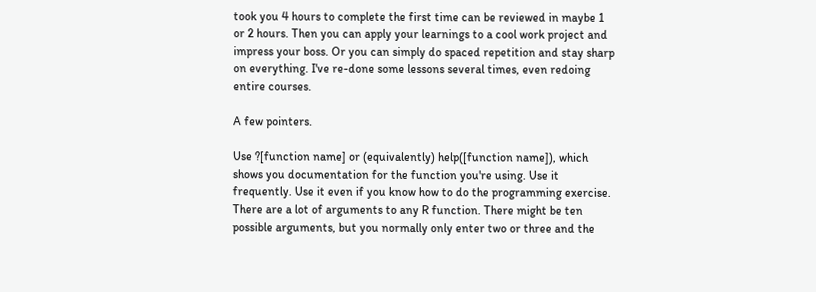took you 4 hours to complete the first time can be reviewed in maybe 1 or 2 hours. Then you can apply your learnings to a cool work project and impress your boss. Or you can simply do spaced repetition and stay sharp on everything. I've re-done some lessons several times, even redoing entire courses.

A few pointers.

Use ?[function name] or (equivalently) help([function name]), which shows you documentation for the function you're using. Use it frequently. Use it even if you know how to do the programming exercise. There are a lot of arguments to any R function. There might be ten possible arguments, but you normally only enter two or three and the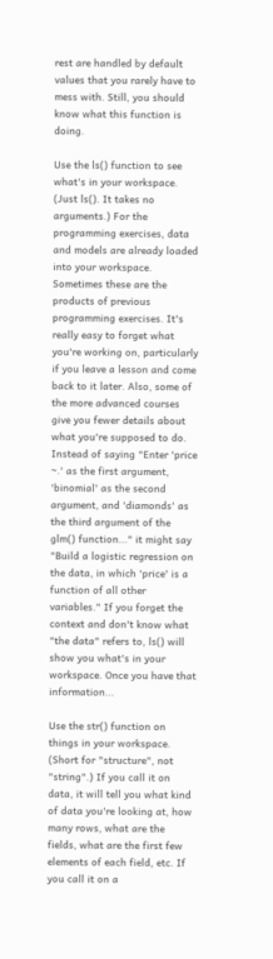rest are handled by default values that you rarely have to mess with. Still, you should know what this function is doing.

Use the ls() function to see what's in your workspace. (Just ls(). It takes no arguments.) For the programming exercises, data and models are already loaded into your workspace. Sometimes these are the products of previous programming exercises. It's really easy to forget what you're working on, particularly if you leave a lesson and come back to it later. Also, some of the more advanced courses give you fewer details about what you're supposed to do. Instead of saying "Enter 'price ~.' as the first argument,  'binomial' as the second argument, and 'diamonds' as the third argument of the glm() function..." it might say "Build a logistic regression on the data, in which 'price' is a function of all other variables." If you forget the context and don't know what "the data" refers to, ls() will show you what's in your workspace. Once you have that information...

Use the str() function on things in your workspace. (Short for "structure", not "string".) If you call it on data, it will tell you what kind of data you're looking at, how many rows, what are the fields, what are the first few elements of each field, etc. If you call it on a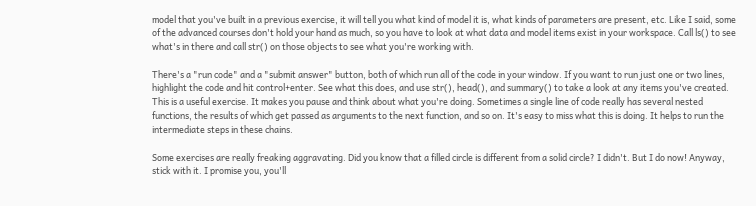model that you've built in a previous exercise, it will tell you what kind of model it is, what kinds of parameters are present, etc. Like I said, some of the advanced courses don't hold your hand as much, so you have to look at what data and model items exist in your workspace. Call ls() to see what's in there and call str() on those objects to see what you're working with.

There's a "run code" and a "submit answer" button, both of which run all of the code in your window. If you want to run just one or two lines, highlight the code and hit control+enter. See what this does, and use str(), head(), and summary() to take a look at any items you've created. This is a useful exercise. It makes you pause and think about what you're doing. Sometimes a single line of code really has several nested functions, the results of which get passed as arguments to the next function, and so on. It's easy to miss what this is doing. It helps to run the intermediate steps in these chains.

Some exercises are really freaking aggravating. Did you know that a filled circle is different from a solid circle? I didn't. But I do now! Anyway, stick with it. I promise you, you'll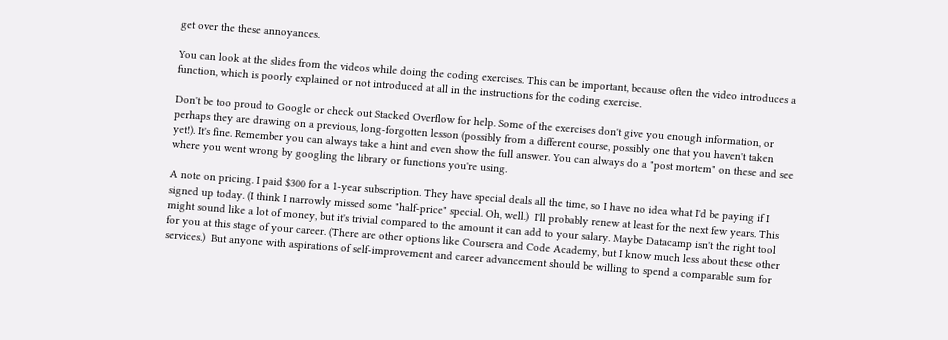get over the these annoyances.

You can look at the slides from the videos while doing the coding exercises. This can be important, because often the video introduces a function, which is poorly explained or not introduced at all in the instructions for the coding exercise.

Don't be too proud to Google or check out Stacked Overflow for help. Some of the exercises don't give you enough information, or perhaps they are drawing on a previous, long-forgotten lesson (possibly from a different course, possibly one that you haven't taken yet!). It's fine. Remember you can always take a hint and even show the full answer. You can always do a "post mortem" on these and see where you went wrong by googling the library or functions you're using.

A note on pricing. I paid $300 for a 1-year subscription. They have special deals all the time, so I have no idea what I'd be paying if I signed up today. (I think I narrowly missed some "half-price" special. Oh, well.)  I'll probably renew at least for the next few years. This might sound like a lot of money, but it's trivial compared to the amount it can add to your salary. Maybe Datacamp isn't the right tool for you at this stage of your career. (There are other options like Coursera and Code Academy, but I know much less about these other services.)  But anyone with aspirations of self-improvement and career advancement should be willing to spend a comparable sum for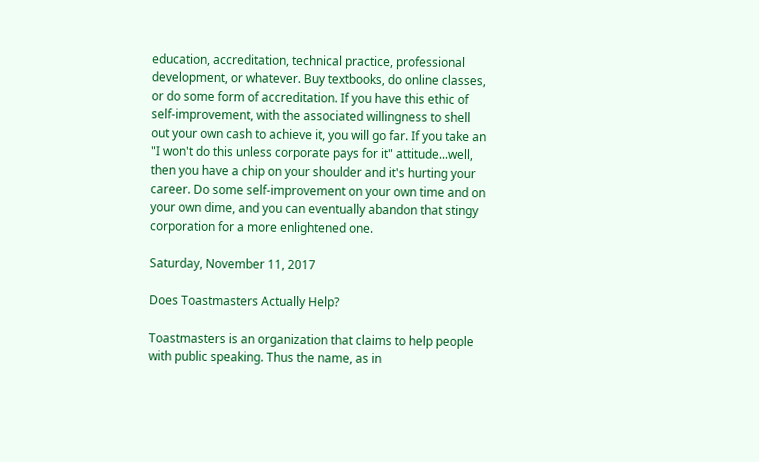education, accreditation, technical practice, professional development, or whatever. Buy textbooks, do online classes, or do some form of accreditation. If you have this ethic of self-improvement, with the associated willingness to shell out your own cash to achieve it, you will go far. If you take an "I won't do this unless corporate pays for it" attitude...well, then you have a chip on your shoulder and it's hurting your career. Do some self-improvement on your own time and on your own dime, and you can eventually abandon that stingy corporation for a more enlightened one.

Saturday, November 11, 2017

Does Toastmasters Actually Help?

Toastmasters is an organization that claims to help people with public speaking. Thus the name, as in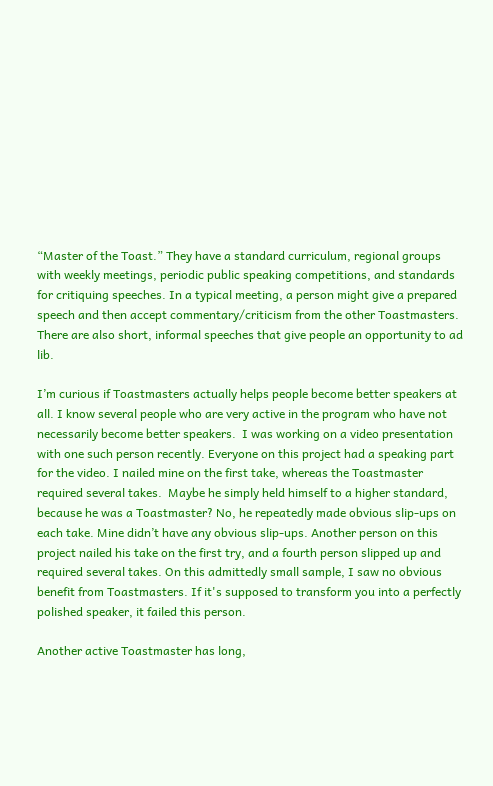“Master of the Toast.” They have a standard curriculum, regional groups with weekly meetings, periodic public speaking competitions, and standards for critiquing speeches. In a typical meeting, a person might give a prepared speech and then accept commentary/criticism from the other Toastmasters. There are also short, informal speeches that give people an opportunity to ad lib.

I’m curious if Toastmasters actually helps people become better speakers at all. I know several people who are very active in the program who have not necessarily become better speakers.  I was working on a video presentation with one such person recently. Everyone on this project had a speaking part for the video. I nailed mine on the first take, whereas the Toastmaster required several takes.  Maybe he simply held himself to a higher standard, because he was a Toastmaster? No, he repeatedly made obvious slip-ups on each take. Mine didn’t have any obvious slip-ups. Another person on this project nailed his take on the first try, and a fourth person slipped up and required several takes. On this admittedly small sample, I saw no obvious benefit from Toastmasters. If it's supposed to transform you into a perfectly polished speaker, it failed this person.

Another active Toastmaster has long,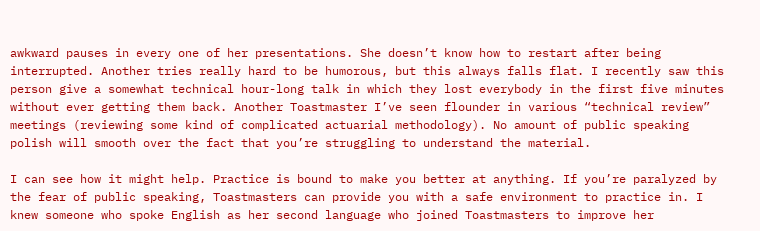awkward pauses in every one of her presentations. She doesn’t know how to restart after being interrupted. Another tries really hard to be humorous, but this always falls flat. I recently saw this person give a somewhat technical hour-long talk in which they lost everybody in the first five minutes without ever getting them back. Another Toastmaster I’ve seen flounder in various “technical review” meetings (reviewing some kind of complicated actuarial methodology). No amount of public speaking polish will smooth over the fact that you’re struggling to understand the material.

I can see how it might help. Practice is bound to make you better at anything. If you’re paralyzed by the fear of public speaking, Toastmasters can provide you with a safe environment to practice in. I knew someone who spoke English as her second language who joined Toastmasters to improve her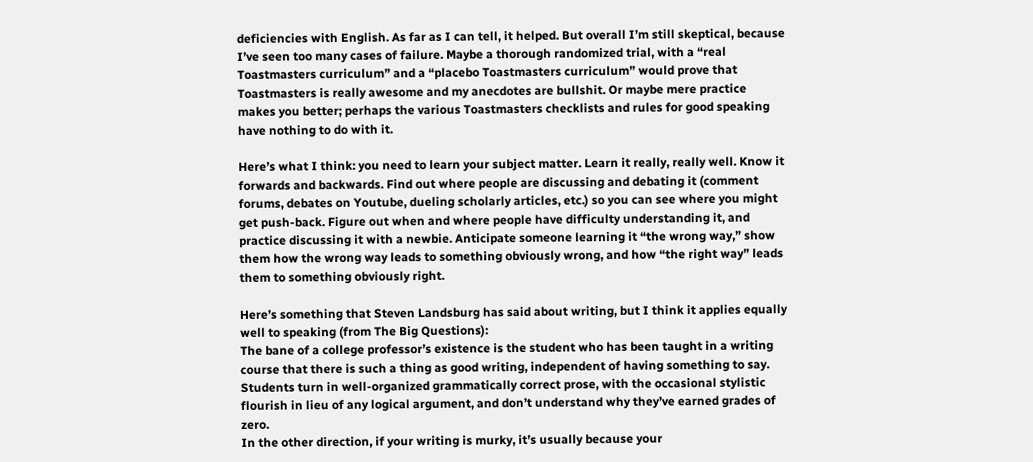deficiencies with English. As far as I can tell, it helped. But overall I’m still skeptical, because I’ve seen too many cases of failure. Maybe a thorough randomized trial, with a “real Toastmasters curriculum” and a “placebo Toastmasters curriculum” would prove that Toastmasters is really awesome and my anecdotes are bullshit. Or maybe mere practice makes you better; perhaps the various Toastmasters checklists and rules for good speaking have nothing to do with it.

Here’s what I think: you need to learn your subject matter. Learn it really, really well. Know it forwards and backwards. Find out where people are discussing and debating it (comment forums, debates on Youtube, dueling scholarly articles, etc.) so you can see where you might get push-back. Figure out when and where people have difficulty understanding it, and practice discussing it with a newbie. Anticipate someone learning it “the wrong way,” show them how the wrong way leads to something obviously wrong, and how “the right way” leads them to something obviously right.

Here’s something that Steven Landsburg has said about writing, but I think it applies equally well to speaking (from The Big Questions):
The bane of a college professor’s existence is the student who has been taught in a writing course that there is such a thing as good writing, independent of having something to say. Students turn in well-organized grammatically correct prose, with the occasional stylistic flourish in lieu of any logical argument, and don’t understand why they’ve earned grades of zero.
In the other direction, if your writing is murky, it’s usually because your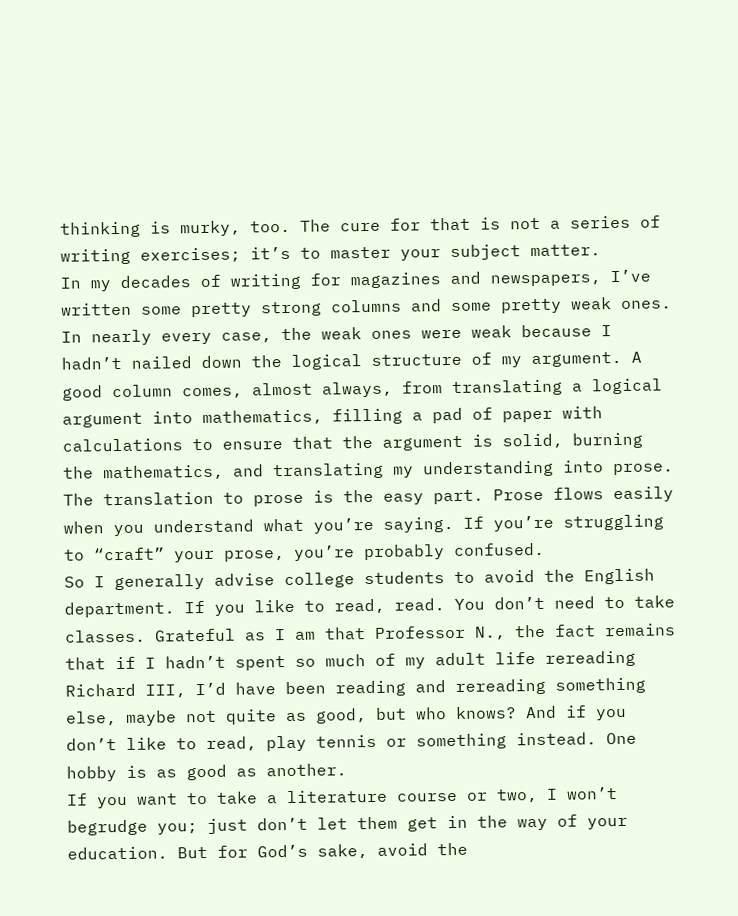thinking is murky, too. The cure for that is not a series of writing exercises; it’s to master your subject matter.
In my decades of writing for magazines and newspapers, I’ve written some pretty strong columns and some pretty weak ones. In nearly every case, the weak ones were weak because I hadn’t nailed down the logical structure of my argument. A good column comes, almost always, from translating a logical argument into mathematics, filling a pad of paper with calculations to ensure that the argument is solid, burning the mathematics, and translating my understanding into prose. The translation to prose is the easy part. Prose flows easily when you understand what you’re saying. If you’re struggling to “craft” your prose, you’re probably confused.
So I generally advise college students to avoid the English department. If you like to read, read. You don’t need to take classes. Grateful as I am that Professor N., the fact remains that if I hadn’t spent so much of my adult life rereading Richard III, I’d have been reading and rereading something else, maybe not quite as good, but who knows? And if you don’t like to read, play tennis or something instead. One hobby is as good as another.
If you want to take a literature course or two, I won’t begrudge you; just don’t let them get in the way of your education. But for God’s sake, avoid the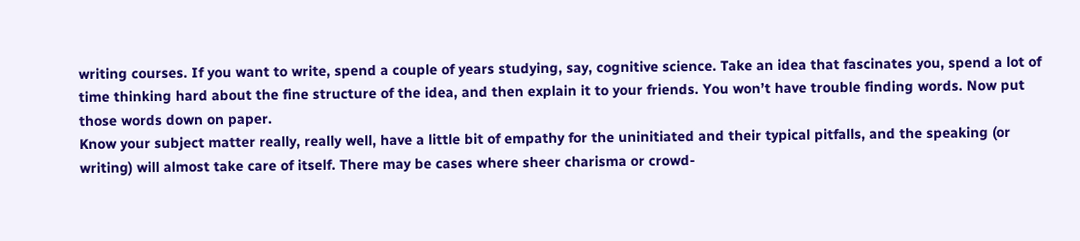writing courses. If you want to write, spend a couple of years studying, say, cognitive science. Take an idea that fascinates you, spend a lot of time thinking hard about the fine structure of the idea, and then explain it to your friends. You won’t have trouble finding words. Now put those words down on paper.
Know your subject matter really, really well, have a little bit of empathy for the uninitiated and their typical pitfalls, and the speaking (or writing) will almost take care of itself. There may be cases where sheer charisma or crowd-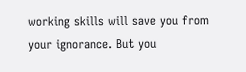working skills will save you from your ignorance. But you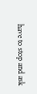have to stop and ask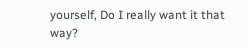yourself, Do I really want it that way?